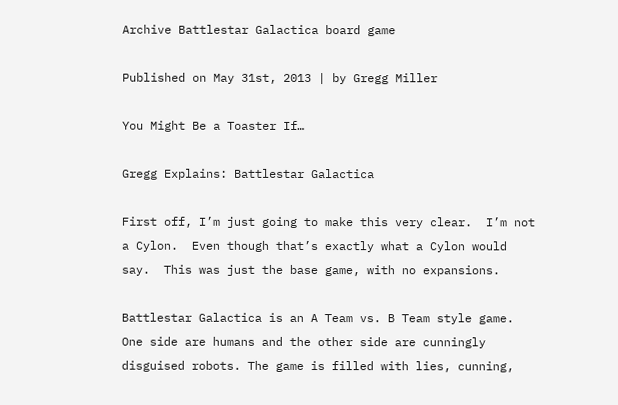Archive Battlestar Galactica board game

Published on May 31st, 2013 | by Gregg Miller

You Might Be a Toaster If…

Gregg Explains: Battlestar Galactica

First off, I’m just going to make this very clear.  I’m not a Cylon.  Even though that’s exactly what a Cylon would say.  This was just the base game, with no expansions.

Battlestar Galactica is an A Team vs. B Team style game.  One side are humans and the other side are cunningly disguised robots. The game is filled with lies, cunning,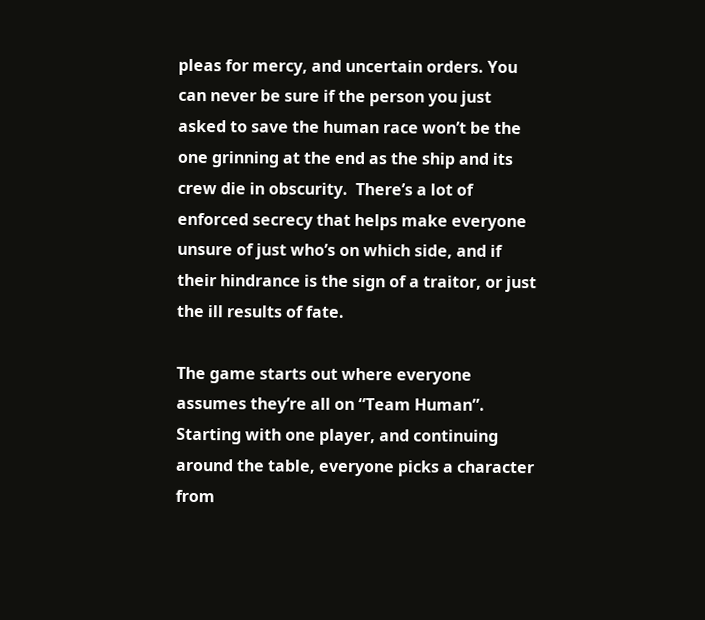pleas for mercy, and uncertain orders. You can never be sure if the person you just asked to save the human race won’t be the one grinning at the end as the ship and its crew die in obscurity.  There’s a lot of enforced secrecy that helps make everyone unsure of just who’s on which side, and if their hindrance is the sign of a traitor, or just the ill results of fate.

The game starts out where everyone assumes they’re all on “Team Human”.  Starting with one player, and continuing around the table, everyone picks a character from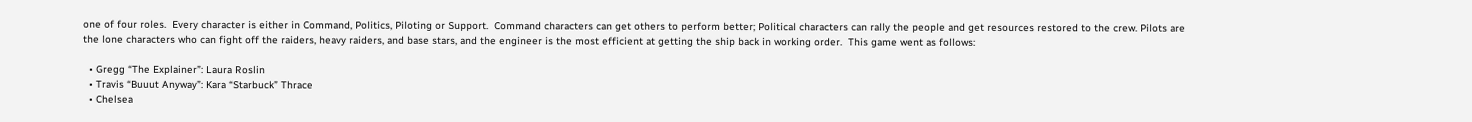one of four roles.  Every character is either in Command, Politics, Piloting or Support.  Command characters can get others to perform better; Political characters can rally the people and get resources restored to the crew. Pilots are the lone characters who can fight off the raiders, heavy raiders, and base stars, and the engineer is the most efficient at getting the ship back in working order.  This game went as follows:

  • Gregg “The Explainer”: Laura Roslin
  • Travis “Buuut Anyway”: Kara “Starbuck” Thrace
  • Chelsea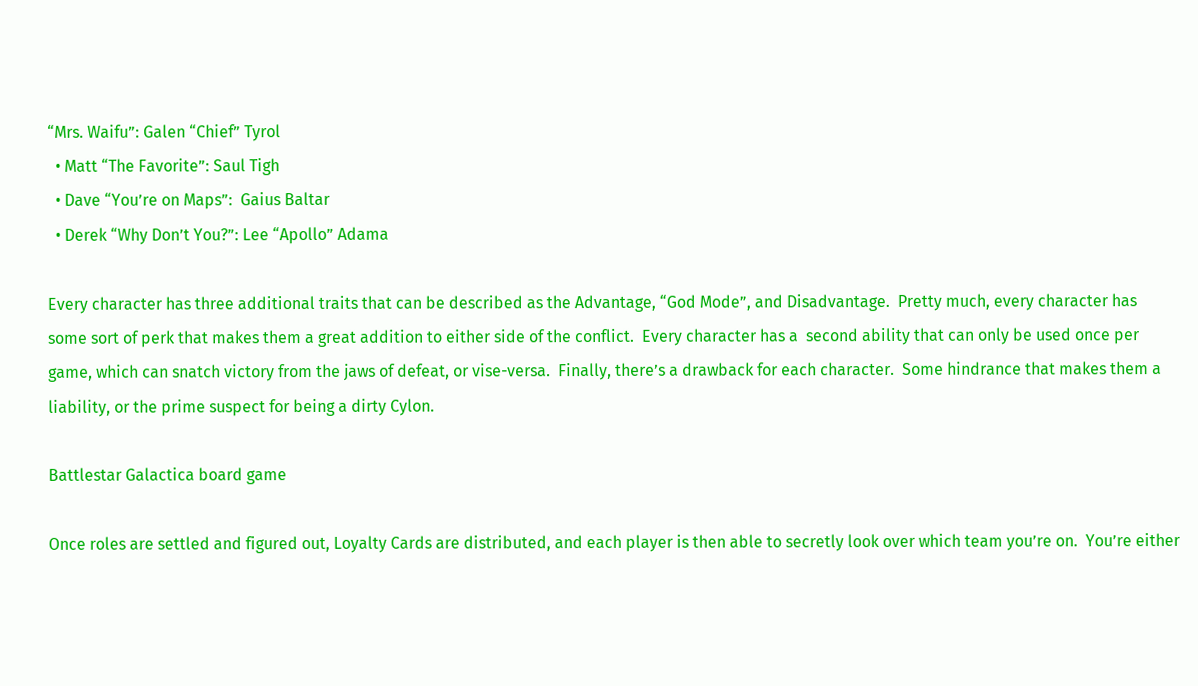“Mrs. Waifu”: Galen “Chief” Tyrol
  • Matt “The Favorite”: Saul Tigh
  • Dave “You’re on Maps”:  Gaius Baltar
  • Derek “Why Don’t You?”: Lee “Apollo” Adama

Every character has three additional traits that can be described as the Advantage, “God Mode”, and Disadvantage.  Pretty much, every character has some sort of perk that makes them a great addition to either side of the conflict.  Every character has a  second ability that can only be used once per game, which can snatch victory from the jaws of defeat, or vise-versa.  Finally, there’s a drawback for each character.  Some hindrance that makes them a liability, or the prime suspect for being a dirty Cylon.

Battlestar Galactica board game

Once roles are settled and figured out, Loyalty Cards are distributed, and each player is then able to secretly look over which team you’re on.  You’re either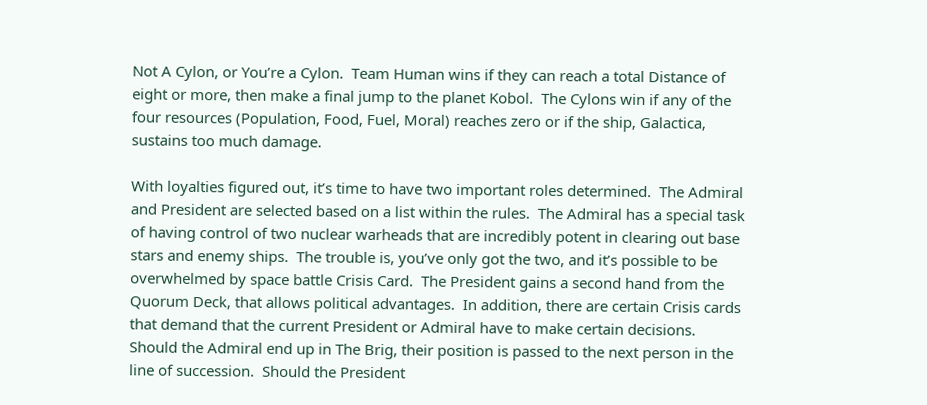Not A Cylon, or You’re a Cylon.  Team Human wins if they can reach a total Distance of eight or more, then make a final jump to the planet Kobol.  The Cylons win if any of the four resources (Population, Food, Fuel, Moral) reaches zero or if the ship, Galactica, sustains too much damage.

With loyalties figured out, it’s time to have two important roles determined.  The Admiral and President are selected based on a list within the rules.  The Admiral has a special task of having control of two nuclear warheads that are incredibly potent in clearing out base stars and enemy ships.  The trouble is, you’ve only got the two, and it’s possible to be overwhelmed by space battle Crisis Card.  The President gains a second hand from the Quorum Deck, that allows political advantages.  In addition, there are certain Crisis cards that demand that the current President or Admiral have to make certain decisions.  Should the Admiral end up in The Brig, their position is passed to the next person in the line of succession.  Should the President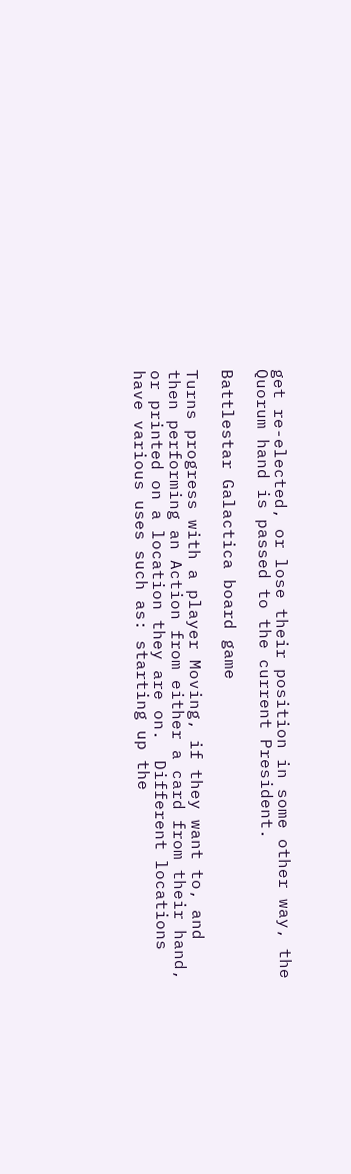get re-elected, or lose their position in some other way, the Quorum hand is passed to the current President.

Battlestar Galactica board game

Turns progress with a player Moving, if they want to, and then performing an Action from either a card from their hand, or printed on a location they are on.  Different locations have various uses such as: starting up the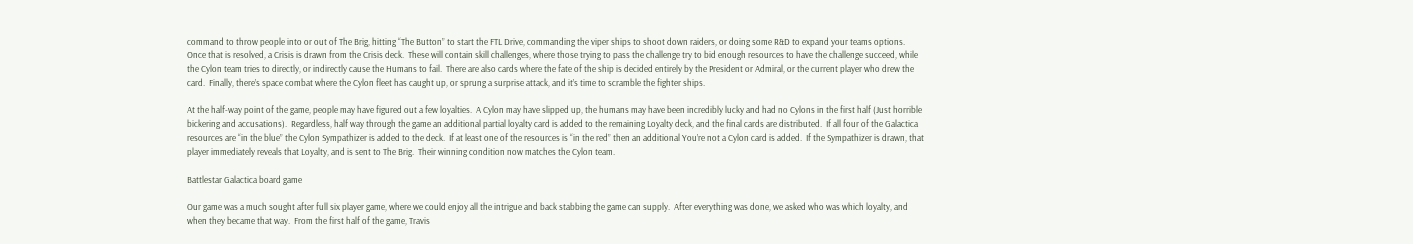command to throw people into or out of The Brig, hitting “The Button” to start the FTL Drive, commanding the viper ships to shoot down raiders, or doing some R&D to expand your teams options.  Once that is resolved, a Crisis is drawn from the Crisis deck.  These will contain skill challenges, where those trying to pass the challenge try to bid enough resources to have the challenge succeed, while the Cylon team tries to directly, or indirectly cause the Humans to fail.  There are also cards where the fate of the ship is decided entirely by the President or Admiral, or the current player who drew the card.  Finally, there’s space combat where the Cylon fleet has caught up, or sprung a surprise attack, and it’s time to scramble the fighter ships.

At the half-way point of the game, people may have figured out a few loyalties.  A Cylon may have slipped up, the humans may have been incredibly lucky and had no Cylons in the first half (Just horrible bickering and accusations).  Regardless, half way through the game an additional partial loyalty card is added to the remaining Loyalty deck, and the final cards are distributed.  If all four of the Galactica resources are “in the blue” the Cylon Sympathizer is added to the deck.  If at least one of the resources is “in the red” then an additional You’re not a Cylon card is added.  If the Sympathizer is drawn, that player immediately reveals that Loyalty, and is sent to The Brig.  Their winning condition now matches the Cylon team.

Battlestar Galactica board game

Our game was a much sought after full six player game, where we could enjoy all the intrigue and back stabbing the game can supply.  After everything was done, we asked who was which loyalty, and when they became that way.  From the first half of the game, Travis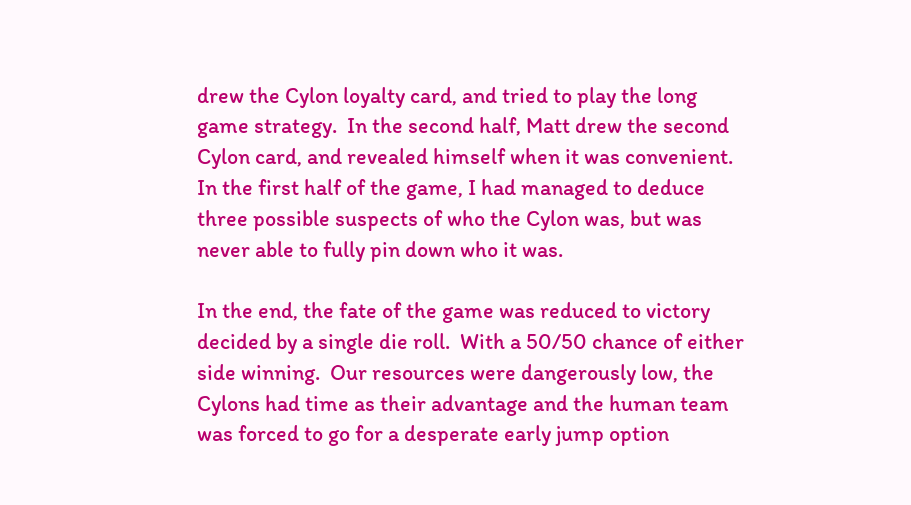drew the Cylon loyalty card, and tried to play the long game strategy.  In the second half, Matt drew the second Cylon card, and revealed himself when it was convenient.  In the first half of the game, I had managed to deduce three possible suspects of who the Cylon was, but was never able to fully pin down who it was.

In the end, the fate of the game was reduced to victory decided by a single die roll.  With a 50/50 chance of either side winning.  Our resources were dangerously low, the Cylons had time as their advantage and the human team was forced to go for a desperate early jump option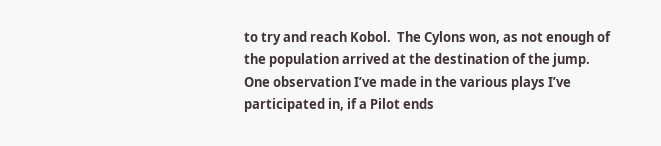to try and reach Kobol.  The Cylons won, as not enough of the population arrived at the destination of the jump. One observation I’ve made in the various plays I’ve participated in, if a Pilot ends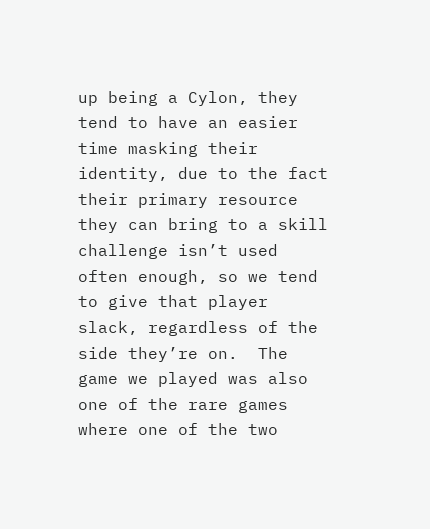up being a Cylon, they tend to have an easier time masking their identity, due to the fact their primary resource they can bring to a skill challenge isn’t used often enough, so we tend to give that player slack, regardless of the side they’re on.  The game we played was also one of the rare games where one of the two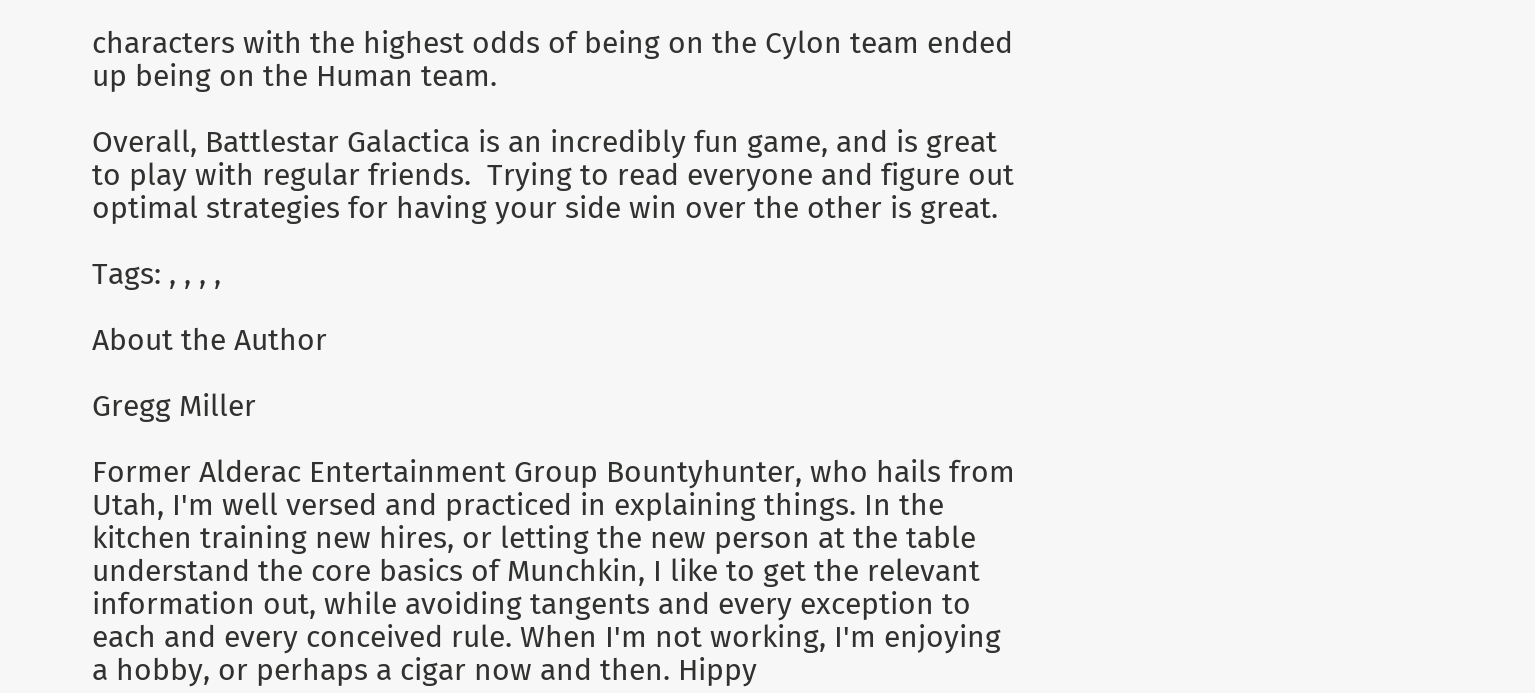characters with the highest odds of being on the Cylon team ended up being on the Human team.

Overall, Battlestar Galactica is an incredibly fun game, and is great to play with regular friends.  Trying to read everyone and figure out optimal strategies for having your side win over the other is great.

Tags: , , , ,

About the Author

Gregg Miller

Former Alderac Entertainment Group Bountyhunter, who hails from Utah, I'm well versed and practiced in explaining things. In the kitchen training new hires, or letting the new person at the table understand the core basics of Munchkin, I like to get the relevant information out, while avoiding tangents and every exception to each and every conceived rule. When I'm not working, I'm enjoying a hobby, or perhaps a cigar now and then. Hippy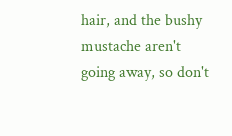hair, and the bushy mustache aren't going away, so don't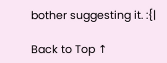bother suggesting it. :{|

Back to Top ↑